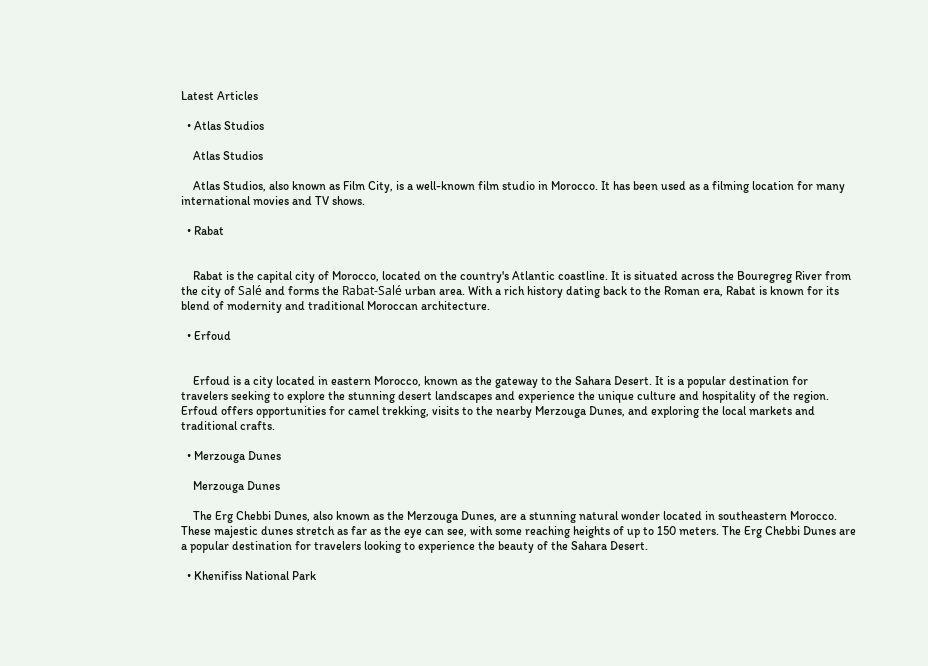Latest Articles

  • Atlas Studios

    Atlas Studios

    Atlas Studios, also known as Film City, is a well-known film studio in Morocco. It has been used as a filming location for many international movies and TV shows.

  • Rabat


    Rabat is the capital city of Morocco, located on the country's Atlantic coastline. It is situated across the Bouregreg River from the city of Salé and forms the Rabat-Salé urban area. With a rich history dating back to the Roman era, Rabat is known for its blend of modernity and traditional Moroccan architecture.

  • Erfoud


    Erfoud is a city located in eastern Morocco, known as the gateway to the Sahara Desert. It is a popular destination for travelers seeking to explore the stunning desert landscapes and experience the unique culture and hospitality of the region. Erfoud offers opportunities for camel trekking, visits to the nearby Merzouga Dunes, and exploring the local markets and traditional crafts.

  • Merzouga Dunes

    Merzouga Dunes

    The Erg Chebbi Dunes, also known as the Merzouga Dunes, are a stunning natural wonder located in southeastern Morocco. These majestic dunes stretch as far as the eye can see, with some reaching heights of up to 150 meters. The Erg Chebbi Dunes are a popular destination for travelers looking to experience the beauty of the Sahara Desert.

  • Khenifiss National Park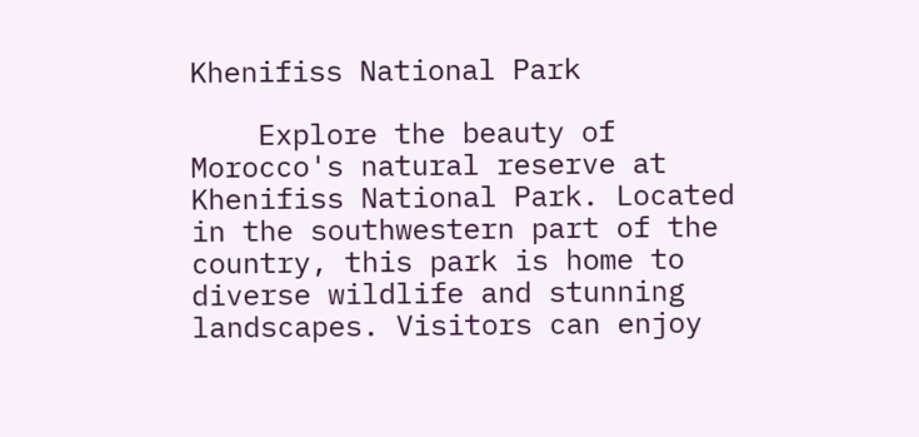Khenifiss National Park

    Explore the beauty of Morocco's natural reserve at Khenifiss National Park. Located in the southwestern part of the country, this park is home to diverse wildlife and stunning landscapes. Visitors can enjoy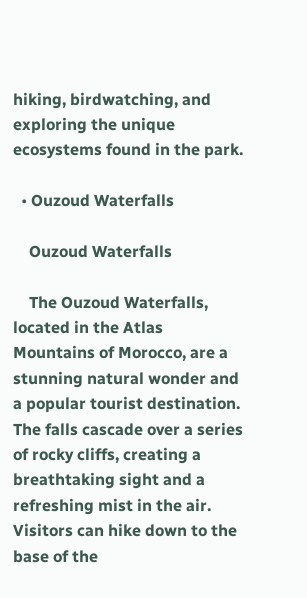hiking, birdwatching, and exploring the unique ecosystems found in the park.

  • Ouzoud Waterfalls

    Ouzoud Waterfalls

    The Ouzoud Waterfalls, located in the Atlas Mountains of Morocco, are a stunning natural wonder and a popular tourist destination. The falls cascade over a series of rocky cliffs, creating a breathtaking sight and a refreshing mist in the air. Visitors can hike down to the base of the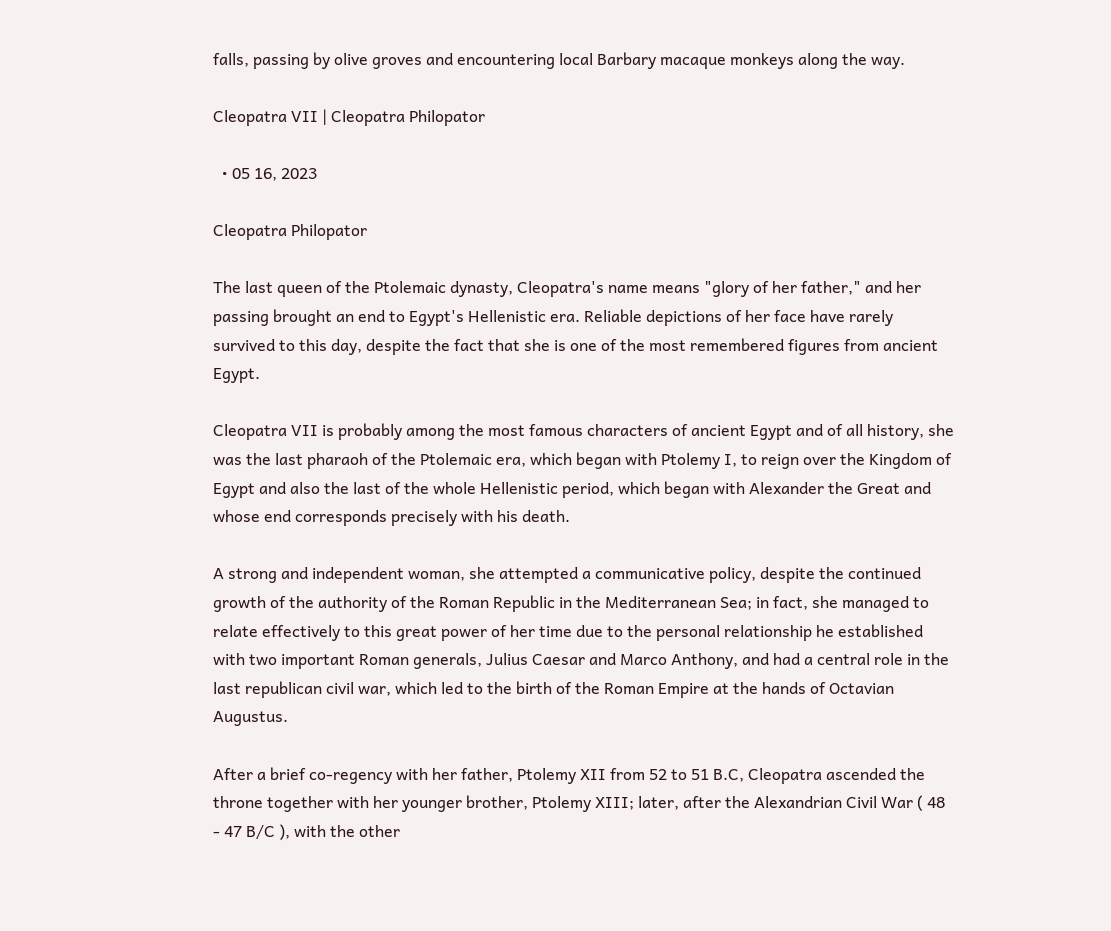falls, passing by olive groves and encountering local Barbary macaque monkeys along the way.

Cleopatra VII | Cleopatra Philopator

  • 05 16, 2023

Cleopatra Philopator

The last queen of the Ptolemaic dynasty, Cleopatra's name means "glory of her father," and her passing brought an end to Egypt's Hellenistic era. Reliable depictions of her face have rarely survived to this day, despite the fact that she is one of the most remembered figures from ancient Egypt.

Cleopatra VII is probably among the most famous characters of ancient Egypt and of all history, she was the last pharaoh of the Ptolemaic era, which began with Ptolemy I, to reign over the Kingdom of Egypt and also the last of the whole Hellenistic period, which began with Alexander the Great and whose end corresponds precisely with his death.

A strong and independent woman, she attempted a communicative policy, despite the continued growth of the authority of the Roman Republic in the Mediterranean Sea; in fact, she managed to relate effectively to this great power of her time due to the personal relationship he established with two important Roman generals, Julius Caesar and Marco Anthony, and had a central role in the last republican civil war, which led to the birth of the Roman Empire at the hands of Octavian Augustus.

After a brief co-regency with her father, Ptolemy XII from 52 to 51 B.C, Cleopatra ascended the throne together with her younger brother, Ptolemy XIII; later, after the Alexandrian Civil War ( 48 - 47 B/C ), with the other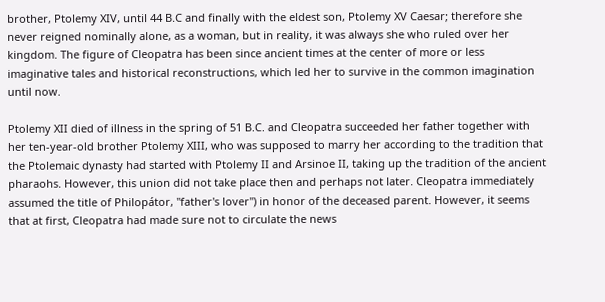brother, Ptolemy XIV, until 44 B.C and finally with the eldest son, Ptolemy XV Caesar; therefore she never reigned nominally alone, as a woman, but in reality, it was always she who ruled over her kingdom. The figure of Cleopatra has been since ancient times at the center of more or less imaginative tales and historical reconstructions, which led her to survive in the common imagination until now.

Ptolemy XII died of illness in the spring of 51 B.C. and Cleopatra succeeded her father together with her ten-year-old brother Ptolemy XIII, who was supposed to marry her according to the tradition that the Ptolemaic dynasty had started with Ptolemy II and Arsinoe II, taking up the tradition of the ancient pharaohs. However, this union did not take place then and perhaps not later. Cleopatra immediately assumed the title of Philopátor, "father's lover") in honor of the deceased parent. However, it seems that at first, Cleopatra had made sure not to circulate the news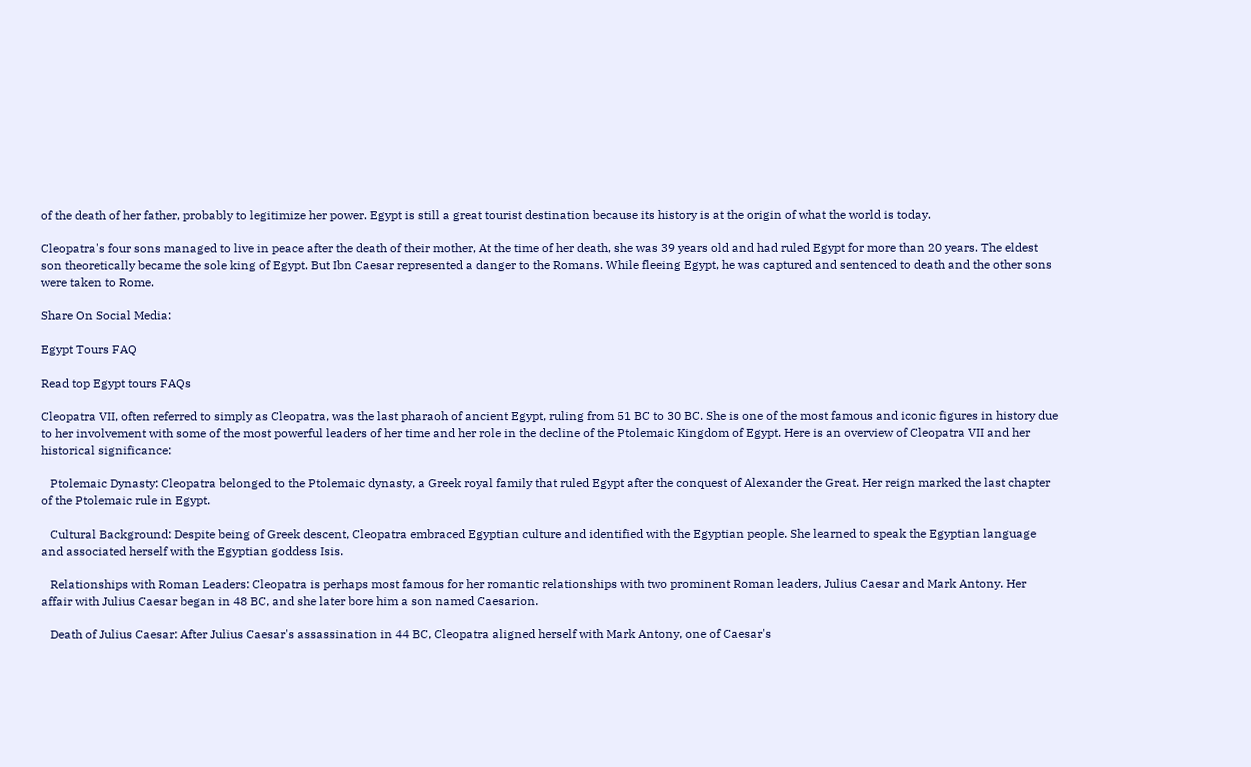of the death of her father, probably to legitimize her power. Egypt is still a great tourist destination because its history is at the origin of what the world is today.

Cleopatra's four sons managed to live in peace after the death of their mother, At the time of her death, she was 39 years old and had ruled Egypt for more than 20 years. The eldest son theoretically became the sole king of Egypt. But Ibn Caesar represented a danger to the Romans. While fleeing Egypt, he was captured and sentenced to death and the other sons were taken to Rome.

Share On Social Media:

Egypt Tours FAQ

Read top Egypt tours FAQs

Cleopatra VII, often referred to simply as Cleopatra, was the last pharaoh of ancient Egypt, ruling from 51 BC to 30 BC. She is one of the most famous and iconic figures in history due to her involvement with some of the most powerful leaders of her time and her role in the decline of the Ptolemaic Kingdom of Egypt. Here is an overview of Cleopatra VII and her historical significance:

   Ptolemaic Dynasty: Cleopatra belonged to the Ptolemaic dynasty, a Greek royal family that ruled Egypt after the conquest of Alexander the Great. Her reign marked the last chapter of the Ptolemaic rule in Egypt.

   Cultural Background: Despite being of Greek descent, Cleopatra embraced Egyptian culture and identified with the Egyptian people. She learned to speak the Egyptian language and associated herself with the Egyptian goddess Isis.

   Relationships with Roman Leaders: Cleopatra is perhaps most famous for her romantic relationships with two prominent Roman leaders, Julius Caesar and Mark Antony. Her affair with Julius Caesar began in 48 BC, and she later bore him a son named Caesarion.

   Death of Julius Caesar: After Julius Caesar's assassination in 44 BC, Cleopatra aligned herself with Mark Antony, one of Caesar's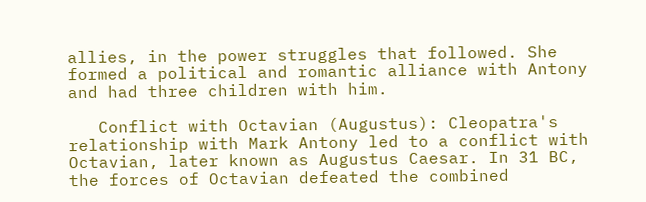allies, in the power struggles that followed. She formed a political and romantic alliance with Antony and had three children with him.

   Conflict with Octavian (Augustus): Cleopatra's relationship with Mark Antony led to a conflict with Octavian, later known as Augustus Caesar. In 31 BC, the forces of Octavian defeated the combined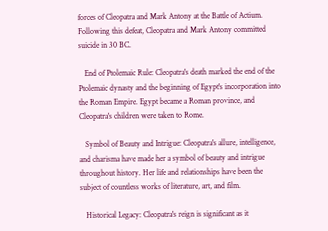forces of Cleopatra and Mark Antony at the Battle of Actium. Following this defeat, Cleopatra and Mark Antony committed suicide in 30 BC.

   End of Ptolemaic Rule: Cleopatra's death marked the end of the Ptolemaic dynasty and the beginning of Egypt's incorporation into the Roman Empire. Egypt became a Roman province, and Cleopatra's children were taken to Rome.

   Symbol of Beauty and Intrigue: Cleopatra's allure, intelligence, and charisma have made her a symbol of beauty and intrigue throughout history. Her life and relationships have been the subject of countless works of literature, art, and film.

   Historical Legacy: Cleopatra's reign is significant as it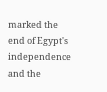marked the end of Egypt's independence and the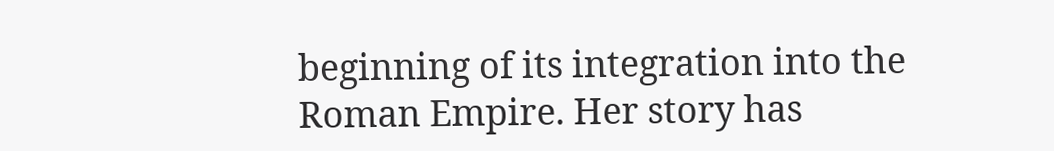beginning of its integration into the Roman Empire. Her story has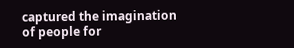captured the imagination of people for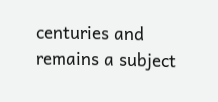centuries and remains a subject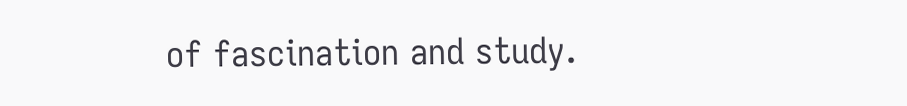of fascination and study.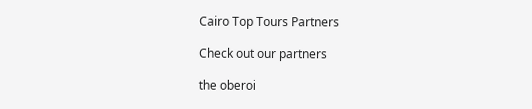Cairo Top Tours Partners

Check out our partners

the oberoi